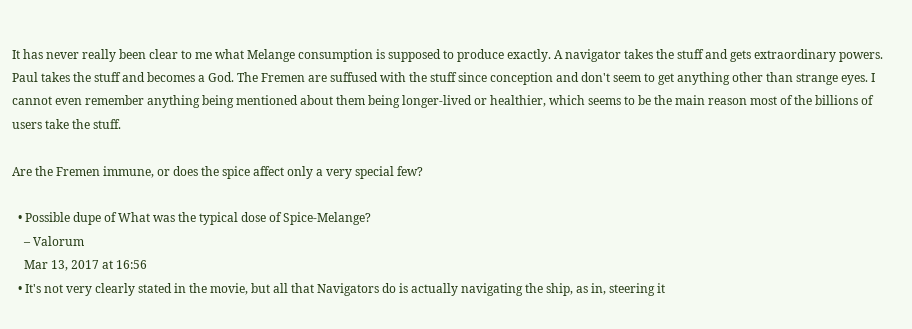It has never really been clear to me what Melange consumption is supposed to produce exactly. A navigator takes the stuff and gets extraordinary powers. Paul takes the stuff and becomes a God. The Fremen are suffused with the stuff since conception and don't seem to get anything other than strange eyes. I cannot even remember anything being mentioned about them being longer-lived or healthier, which seems to be the main reason most of the billions of users take the stuff.

Are the Fremen immune, or does the spice affect only a very special few?

  • Possible dupe of What was the typical dose of Spice-Melange?
    – Valorum
    Mar 13, 2017 at 16:56
  • It's not very clearly stated in the movie, but all that Navigators do is actually navigating the ship, as in, steering it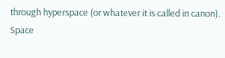through hyperspace (or whatever it is called in canon). Space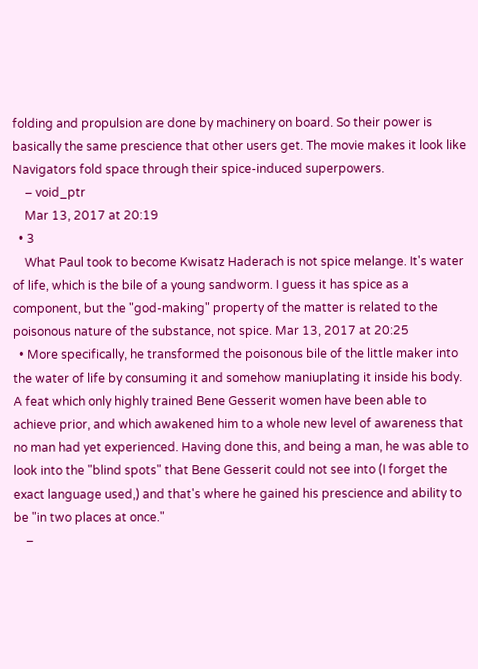folding and propulsion are done by machinery on board. So their power is basically the same prescience that other users get. The movie makes it look like Navigators fold space through their spice-induced superpowers.
    – void_ptr
    Mar 13, 2017 at 20:19
  • 3
    What Paul took to become Kwisatz Haderach is not spice melange. It's water of life, which is the bile of a young sandworm. I guess it has spice as a component, but the "god-making" property of the matter is related to the poisonous nature of the substance, not spice. Mar 13, 2017 at 20:25
  • More specifically, he transformed the poisonous bile of the little maker into the water of life by consuming it and somehow maniuplating it inside his body. A feat which only highly trained Bene Gesserit women have been able to achieve prior, and which awakened him to a whole new level of awareness that no man had yet experienced. Having done this, and being a man, he was able to look into the "blind spots" that Bene Gesserit could not see into (I forget the exact language used,) and that's where he gained his prescience and ability to be "in two places at once."
    –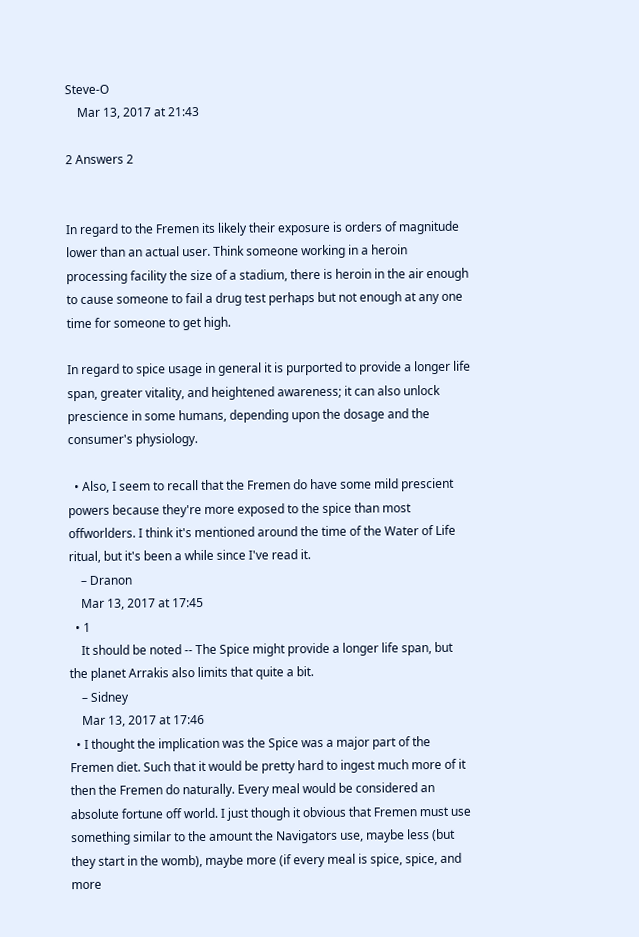Steve-O
    Mar 13, 2017 at 21:43

2 Answers 2


In regard to the Fremen its likely their exposure is orders of magnitude lower than an actual user. Think someone working in a heroin processing facility the size of a stadium, there is heroin in the air enough to cause someone to fail a drug test perhaps but not enough at any one time for someone to get high.

In regard to spice usage in general it is purported to provide a longer life span, greater vitality, and heightened awareness; it can also unlock prescience in some humans, depending upon the dosage and the consumer's physiology.

  • Also, I seem to recall that the Fremen do have some mild prescient powers because they're more exposed to the spice than most offworlders. I think it's mentioned around the time of the Water of Life ritual, but it's been a while since I've read it.
    – Dranon
    Mar 13, 2017 at 17:45
  • 1
    It should be noted -- The Spice might provide a longer life span, but the planet Arrakis also limits that quite a bit.
    – Sidney
    Mar 13, 2017 at 17:46
  • I thought the implication was the Spice was a major part of the Fremen diet. Such that it would be pretty hard to ingest much more of it then the Fremen do naturally. Every meal would be considered an absolute fortune off world. I just though it obvious that Fremen must use something similar to the amount the Navigators use, maybe less (but they start in the womb), maybe more (if every meal is spice, spice, and more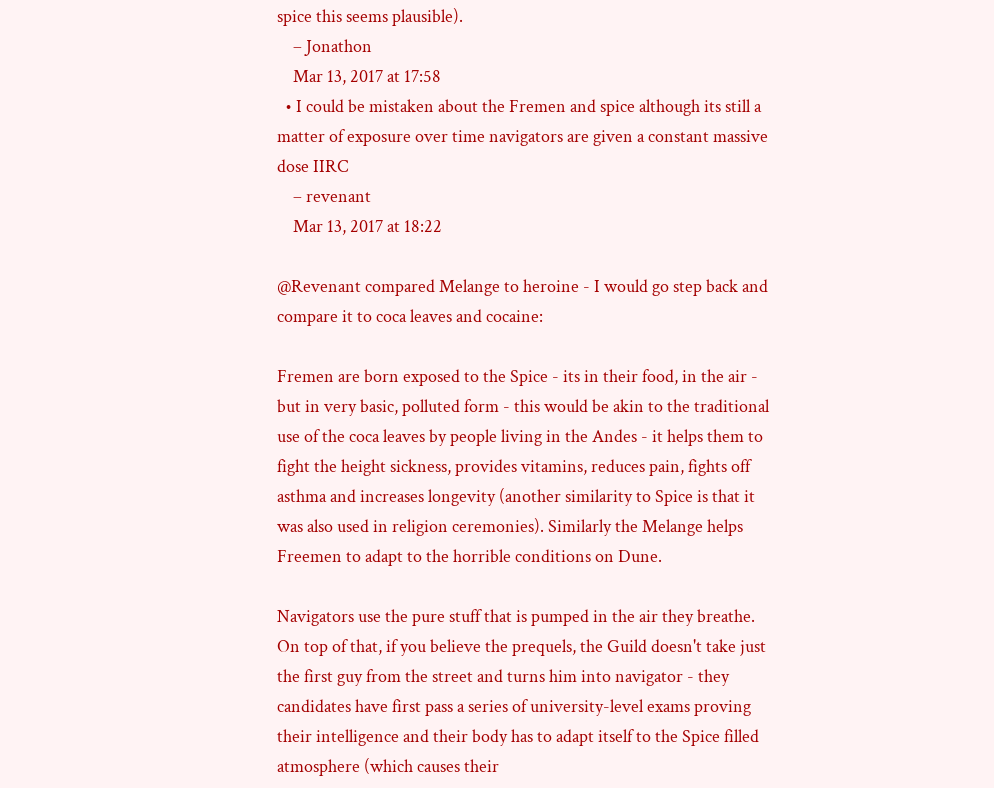spice this seems plausible).
    – Jonathon
    Mar 13, 2017 at 17:58
  • I could be mistaken about the Fremen and spice although its still a matter of exposure over time navigators are given a constant massive dose IIRC
    – revenant
    Mar 13, 2017 at 18:22

@Revenant compared Melange to heroine - I would go step back and compare it to coca leaves and cocaine:

Fremen are born exposed to the Spice - its in their food, in the air - but in very basic, polluted form - this would be akin to the traditional use of the coca leaves by people living in the Andes - it helps them to fight the height sickness, provides vitamins, reduces pain, fights off asthma and increases longevity (another similarity to Spice is that it was also used in religion ceremonies). Similarly the Melange helps Freemen to adapt to the horrible conditions on Dune.

Navigators use the pure stuff that is pumped in the air they breathe. On top of that, if you believe the prequels, the Guild doesn't take just the first guy from the street and turns him into navigator - they candidates have first pass a series of university-level exams proving their intelligence and their body has to adapt itself to the Spice filled atmosphere (which causes their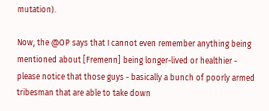mutation).

Now, the @OP says that I cannot even remember anything being mentioned about [Fremenn] being longer-lived or healthier - please notice that those guys - basically a bunch of poorly armed tribesman that are able to take down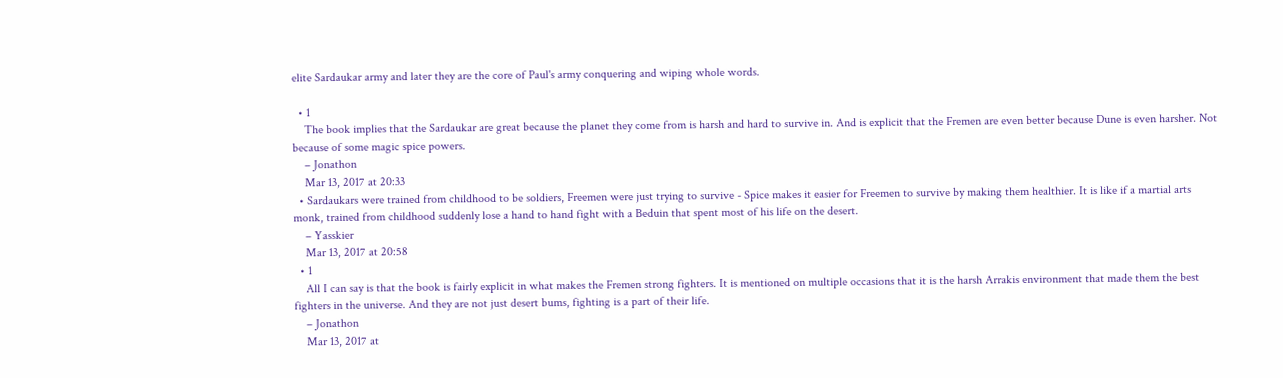elite Sardaukar army and later they are the core of Paul's army conquering and wiping whole words.

  • 1
    The book implies that the Sardaukar are great because the planet they come from is harsh and hard to survive in. And is explicit that the Fremen are even better because Dune is even harsher. Not because of some magic spice powers.
    – Jonathon
    Mar 13, 2017 at 20:33
  • Sardaukars were trained from childhood to be soldiers, Freemen were just trying to survive - Spice makes it easier for Freemen to survive by making them healthier. It is like if a martial arts monk, trained from childhood suddenly lose a hand to hand fight with a Beduin that spent most of his life on the desert.
    – Yasskier
    Mar 13, 2017 at 20:58
  • 1
    All I can say is that the book is fairly explicit in what makes the Fremen strong fighters. It is mentioned on multiple occasions that it is the harsh Arrakis environment that made them the best fighters in the universe. And they are not just desert bums, fighting is a part of their life.
    – Jonathon
    Mar 13, 2017 at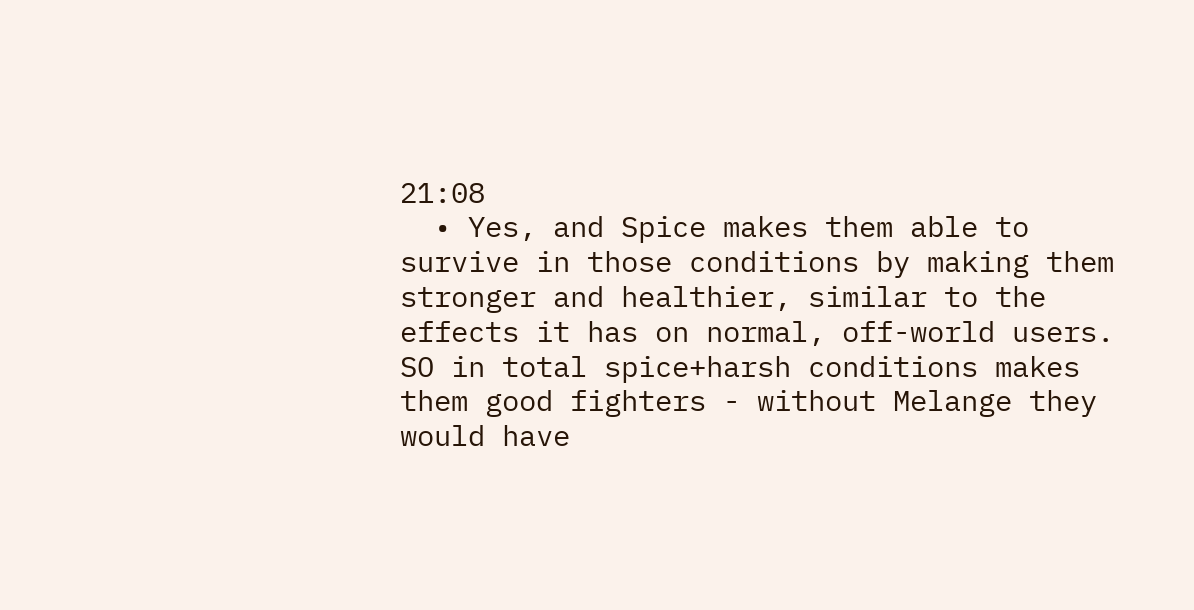21:08
  • Yes, and Spice makes them able to survive in those conditions by making them stronger and healthier, similar to the effects it has on normal, off-world users. SO in total spice+harsh conditions makes them good fighters - without Melange they would have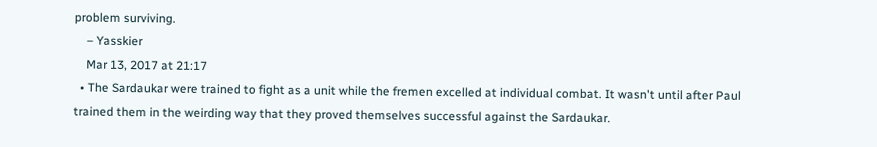problem surviving.
    – Yasskier
    Mar 13, 2017 at 21:17
  • The Sardaukar were trained to fight as a unit while the fremen excelled at individual combat. It wasn't until after Paul trained them in the weirding way that they proved themselves successful against the Sardaukar.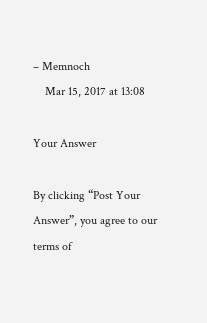– Memnoch
    Mar 15, 2017 at 13:08

Your Answer

By clicking “Post Your Answer”, you agree to our terms of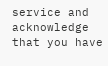service and acknowledge that you have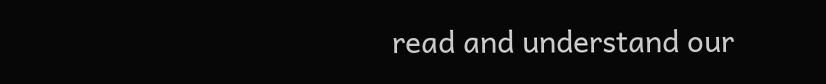read and understand our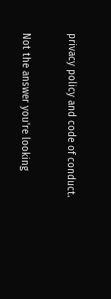privacy policy and code of conduct.

Not the answer you're looking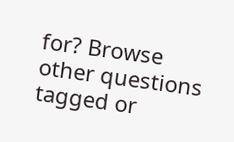for? Browse other questions tagged or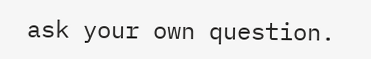ask your own question.